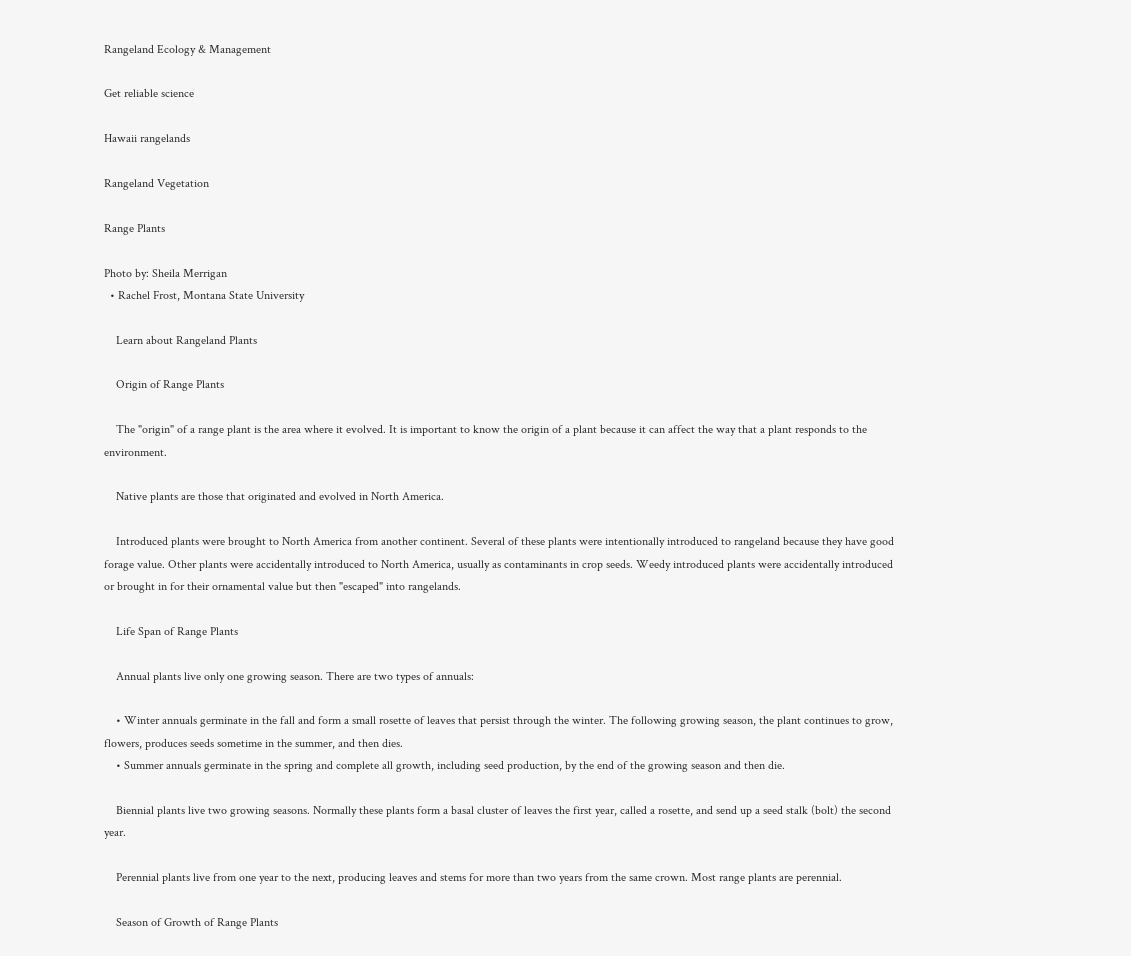Rangeland Ecology & Management

Get reliable science

Hawaii rangelands

Rangeland Vegetation

Range Plants

Photo by: Sheila Merrigan
  • Rachel Frost, Montana State University

    Learn about Rangeland Plants

    Origin of Range Plants

    The "origin" of a range plant is the area where it evolved. It is important to know the origin of a plant because it can affect the way that a plant responds to the environment.

    Native plants are those that originated and evolved in North America.

    Introduced plants were brought to North America from another continent. Several of these plants were intentionally introduced to rangeland because they have good forage value. Other plants were accidentally introduced to North America, usually as contaminants in crop seeds. Weedy introduced plants were accidentally introduced or brought in for their ornamental value but then "escaped" into rangelands.

    Life Span of Range Plants

    Annual plants live only one growing season. There are two types of annuals:

    • Winter annuals germinate in the fall and form a small rosette of leaves that persist through the winter. The following growing season, the plant continues to grow, flowers, produces seeds sometime in the summer, and then dies.
    • Summer annuals germinate in the spring and complete all growth, including seed production, by the end of the growing season and then die.

    Biennial plants live two growing seasons. Normally these plants form a basal cluster of leaves the first year, called a rosette, and send up a seed stalk (bolt) the second year.

    Perennial plants live from one year to the next, producing leaves and stems for more than two years from the same crown. Most range plants are perennial.

    Season of Growth of Range Plants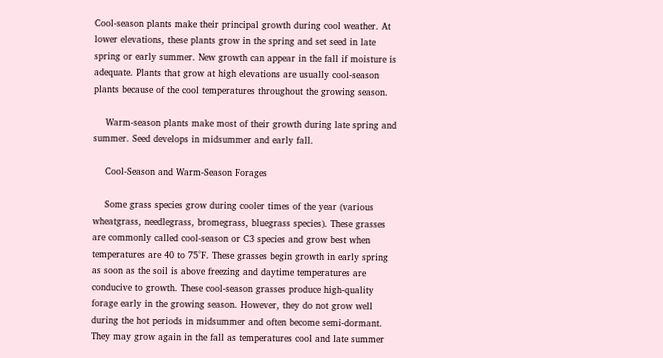Cool-season plants make their principal growth during cool weather. At lower elevations, these plants grow in the spring and set seed in late spring or early summer. New growth can appear in the fall if moisture is adequate. Plants that grow at high elevations are usually cool-season plants because of the cool temperatures throughout the growing season.

    Warm-season plants make most of their growth during late spring and summer. Seed develops in midsummer and early fall.

    Cool-Season and Warm-Season Forages

    Some grass species grow during cooler times of the year (various wheatgrass, needlegrass, bromegrass, bluegrass species). These grasses are commonly called cool-season or C3 species and grow best when temperatures are 40 to 75°F. These grasses begin growth in early spring as soon as the soil is above freezing and daytime temperatures are conducive to growth. These cool-season grasses produce high-quality forage early in the growing season. However, they do not grow well during the hot periods in midsummer and often become semi-dormant. They may grow again in the fall as temperatures cool and late summer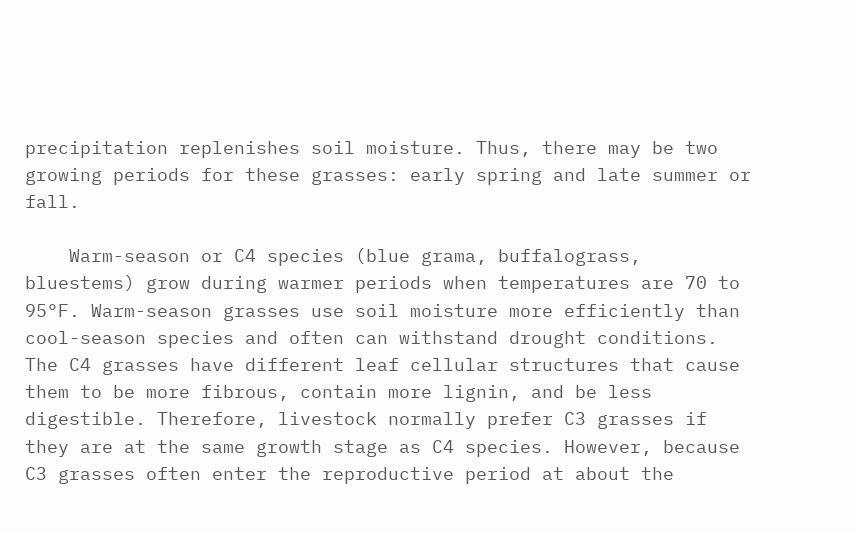precipitation replenishes soil moisture. Thus, there may be two growing periods for these grasses: early spring and late summer or fall.

    Warm-season or C4 species (blue grama, buffalograss, bluestems) grow during warmer periods when temperatures are 70 to 95°F. Warm-season grasses use soil moisture more efficiently than cool-season species and often can withstand drought conditions. The C4 grasses have different leaf cellular structures that cause them to be more fibrous, contain more lignin, and be less digestible. Therefore, livestock normally prefer C3 grasses if they are at the same growth stage as C4 species. However, because C3 grasses often enter the reproductive period at about the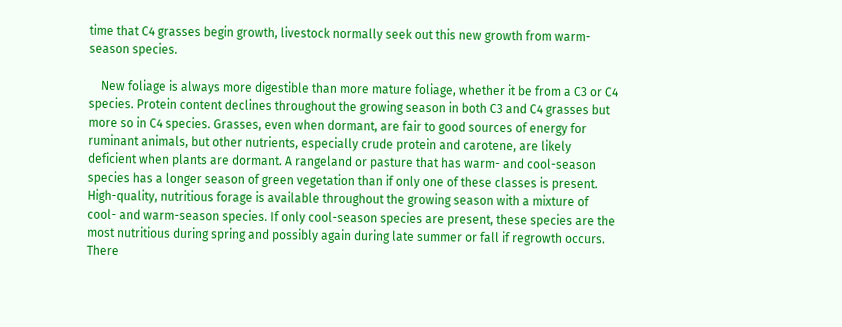time that C4 grasses begin growth, livestock normally seek out this new growth from warm-season species.

    New foliage is always more digestible than more mature foliage, whether it be from a C3 or C4 species. Protein content declines throughout the growing season in both C3 and C4 grasses but more so in C4 species. Grasses, even when dormant, are fair to good sources of energy for ruminant animals, but other nutrients, especially crude protein and carotene, are likely deficient when plants are dormant. A rangeland or pasture that has warm- and cool-season species has a longer season of green vegetation than if only one of these classes is present. High-quality, nutritious forage is available throughout the growing season with a mixture of cool- and warm-season species. If only cool-season species are present, these species are the most nutritious during spring and possibly again during late summer or fall if regrowth occurs. There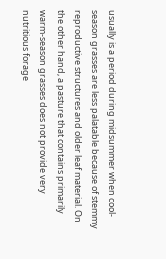usually is a period during midsummer when cool-season grasses are less palatable because of stemmy reproductive structures and older leaf material. On the other hand, a pasture that contains primarily warm-season grasses does not provide very nutritious forage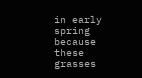in early spring because these grasses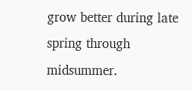grow better during late spring through midsummer.